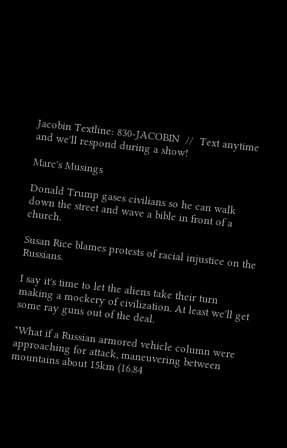Jacobin Textline: 830-JACOBIN  //  Text anytime and we'll respond during a show!

Marc's Musings

Donald Trump gases civilians so he can walk down the street and wave a bible in front of a church.

Susan Rice blames protests of racial injustice on the Russians.

I say it's time to let the aliens take their turn making a mockery of civilization. At least we'll get some ray guns out of the deal.

"What if a Russian armored vehicle column were approaching for attack, maneuvering between mountains about 15km (16.84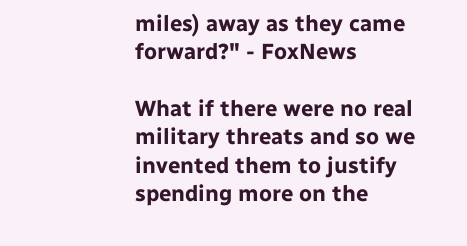miles) away as they came forward?" - FoxNews

What if there were no real military threats and so we invented them to justify spending more on the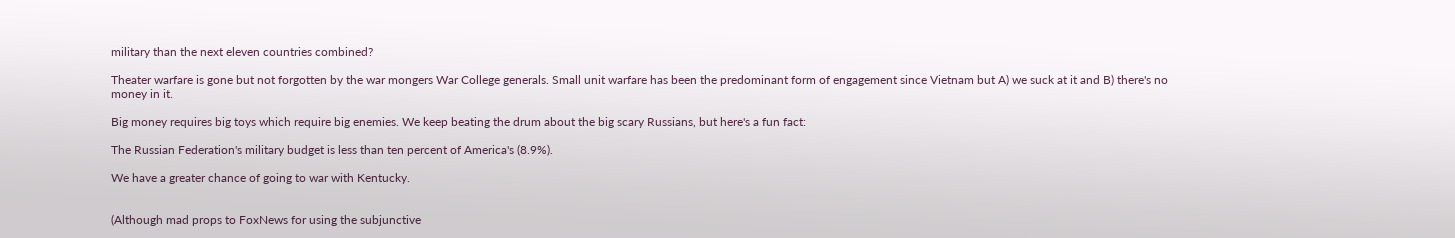military than the next eleven countries combined?

Theater warfare is gone but not forgotten by the war mongers War College generals. Small unit warfare has been the predominant form of engagement since Vietnam but A) we suck at it and B) there's no money in it.

Big money requires big toys which require big enemies. We keep beating the drum about the big scary Russians, but here's a fun fact:

The Russian Federation's military budget is less than ten percent of America's (8.9%).

We have a greater chance of going to war with Kentucky.


(Although mad props to FoxNews for using the subjunctive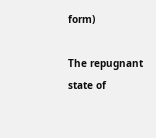form)

The repugnant state of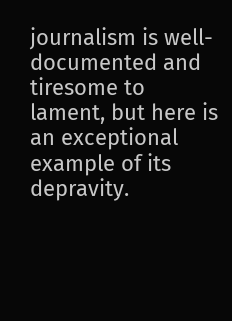journalism is well-documented and tiresome to lament, but here is an exceptional example of its depravity.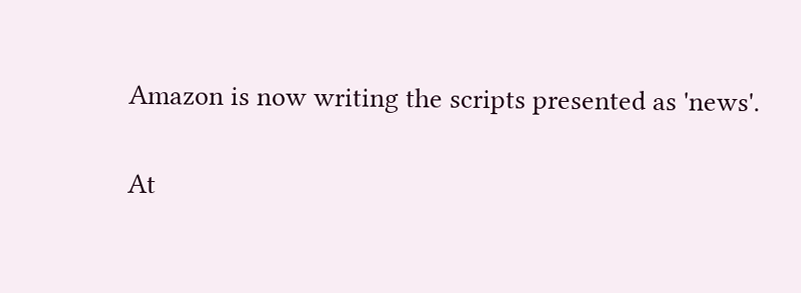Amazon is now writing the scripts presented as 'news'.

At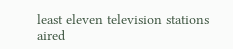least eleven television stations aired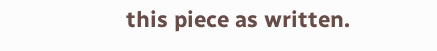this piece as written.